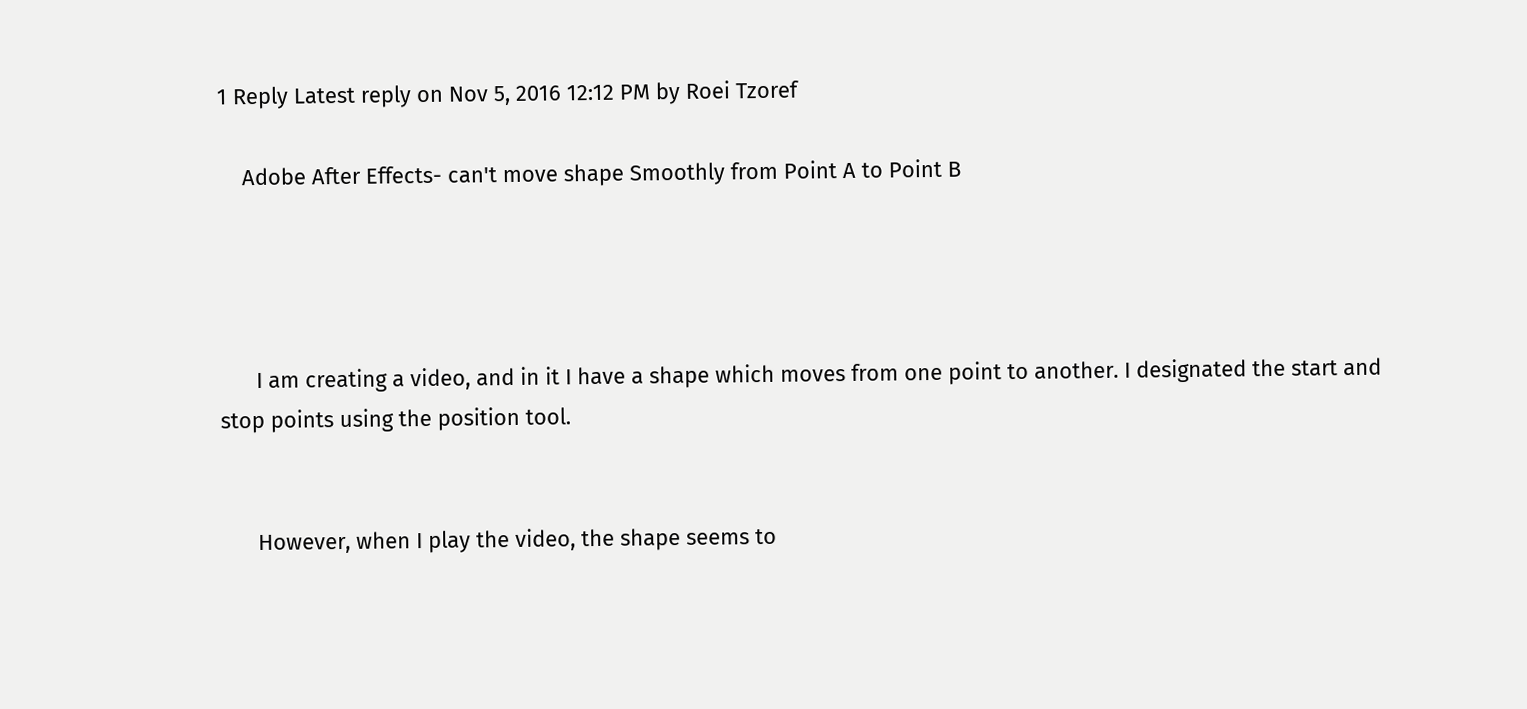1 Reply Latest reply on Nov 5, 2016 12:12 PM by Roei Tzoref

    Adobe After Effects- can't move shape Smoothly from Point A to Point B




      I am creating a video, and in it I have a shape which moves from one point to another. I designated the start and stop points using the position tool.


      However, when I play the video, the shape seems to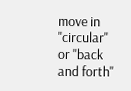move in "circular" or "back and forth"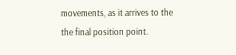movements, as it arrives to the the final position point.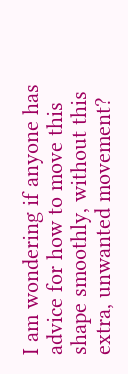I am wondering if anyone has advice for how to move this shape smoothly, without this extra, unwanted movement?